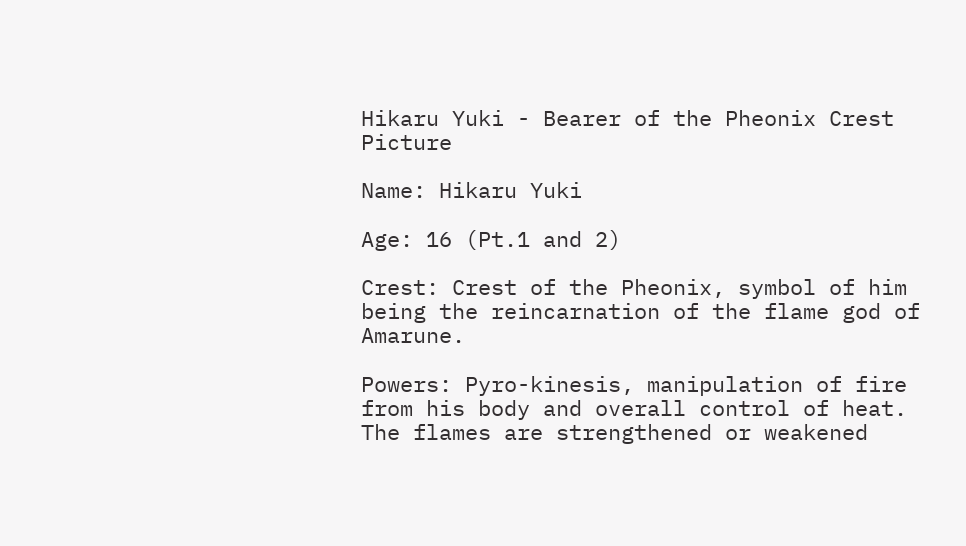Hikaru Yuki - Bearer of the Pheonix Crest Picture

Name: Hikaru Yuki

Age: 16 (Pt.1 and 2)

Crest: Crest of the Pheonix, symbol of him being the reincarnation of the flame god of Amarune.

Powers: Pyro-kinesis, manipulation of fire from his body and overall control of heat. The flames are strengthened or weakened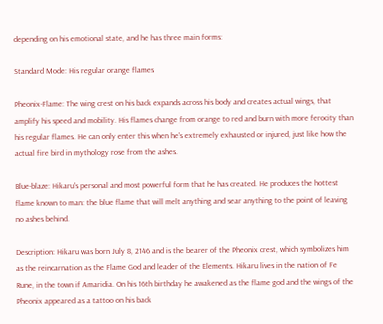depending on his emotional state, and he has three main forms:

Standard Mode: His regular orange flames

Pheonix-Flame: The wing crest on his back expands across his body and creates actual wings, that amplify his speed and mobility. His flames change from orange to red and burn with more ferocity than his regular flames. He can only enter this when he's extremely exhausted or injured, just like how the actual fire bird in mythology rose from the ashes.

Blue-blaze: Hikaru's personal and most powerful form that he has created. He produces the hottest flame known to man: the blue flame that will melt anything and sear anything to the point of leaving no ashes behind.

Description: Hikaru was born July 8, 2146 and is the bearer of the Pheonix crest, which symbolizes him as the reincarnation as the Flame God and leader of the Elements. Hikaru lives in the nation of Fe Rune, in the town if Amaridia. On his 16th birthday he awakened as the flame god and the wings of the Pheonix appeared as a tattoo on his back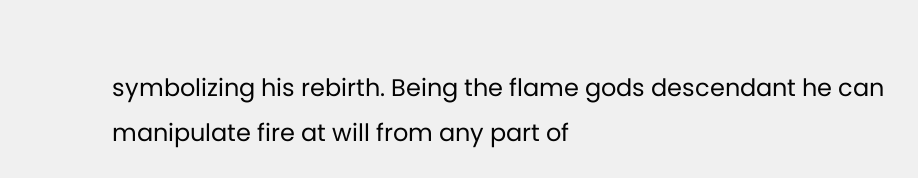symbolizing his rebirth. Being the flame gods descendant he can manipulate fire at will from any part of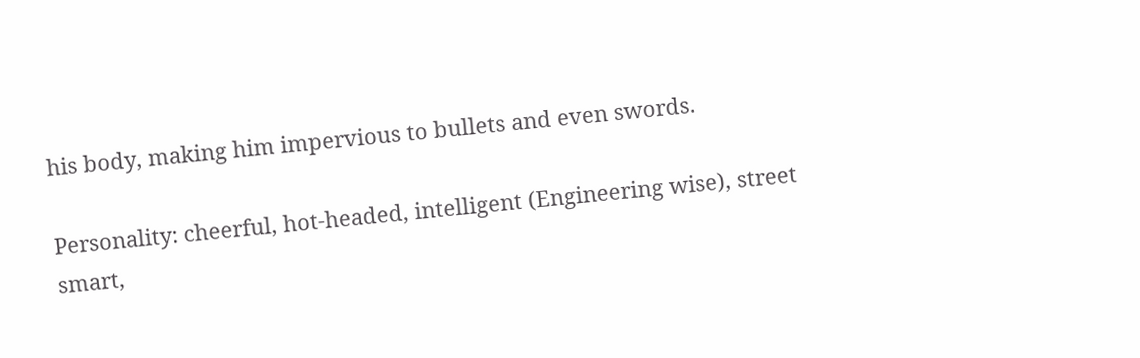his body, making him impervious to bullets and even swords.

Personality: cheerful, hot-headed, intelligent (Engineering wise), street smart,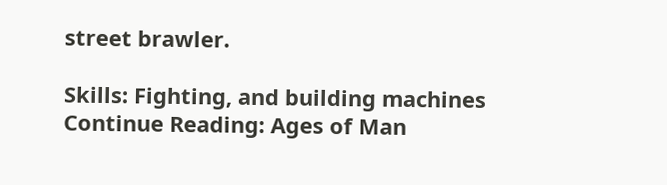street brawler.

Skills: Fighting, and building machines
Continue Reading: Ages of Man